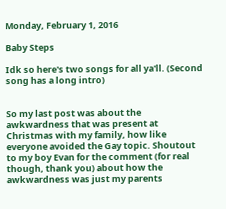Monday, February 1, 2016

Baby Steps

Idk so here's two songs for all ya'll. (Second song has a long intro)


So my last post was about the awkwardness that was present at Christmas with my family, how like everyone avoided the Gay topic. Shoutout to my boy Evan for the comment (for real though, thank you) about how the awkwardness was just my parents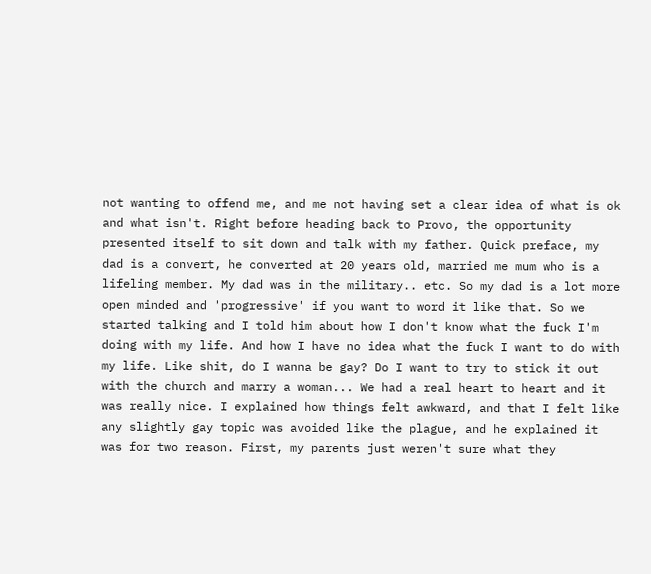not wanting to offend me, and me not having set a clear idea of what is ok and what isn't. Right before heading back to Provo, the opportunity presented itself to sit down and talk with my father. Quick preface, my dad is a convert, he converted at 20 years old, married me mum who is a lifeling member. My dad was in the military.. etc. So my dad is a lot more open minded and 'progressive' if you want to word it like that. So we started talking and I told him about how I don't know what the fuck I'm doing with my life. And how I have no idea what the fuck I want to do with my life. Like shit, do I wanna be gay? Do I want to try to stick it out with the church and marry a woman... We had a real heart to heart and it was really nice. I explained how things felt awkward, and that I felt like any slightly gay topic was avoided like the plague, and he explained it was for two reason. First, my parents just weren't sure what they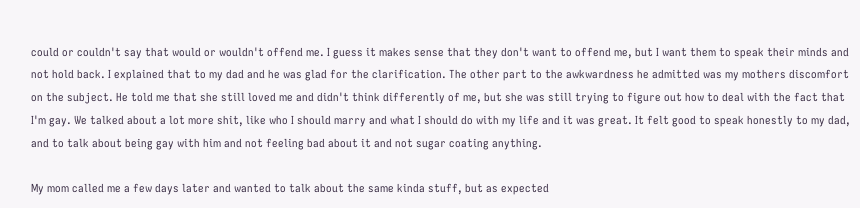could or couldn't say that would or wouldn't offend me. I guess it makes sense that they don't want to offend me, but I want them to speak their minds and not hold back. I explained that to my dad and he was glad for the clarification. The other part to the awkwardness he admitted was my mothers discomfort on the subject. He told me that she still loved me and didn't think differently of me, but she was still trying to figure out how to deal with the fact that I'm gay. We talked about a lot more shit, like who I should marry and what I should do with my life and it was great. It felt good to speak honestly to my dad, and to talk about being gay with him and not feeling bad about it and not sugar coating anything.

My mom called me a few days later and wanted to talk about the same kinda stuff, but as expected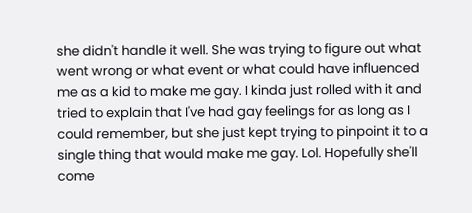she didn't handle it well. She was trying to figure out what went wrong or what event or what could have influenced me as a kid to make me gay. I kinda just rolled with it and tried to explain that I've had gay feelings for as long as I could remember, but she just kept trying to pinpoint it to a single thing that would make me gay. Lol. Hopefully she'll come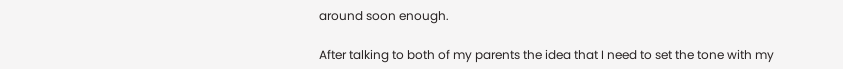around soon enough.

After talking to both of my parents the idea that I need to set the tone with my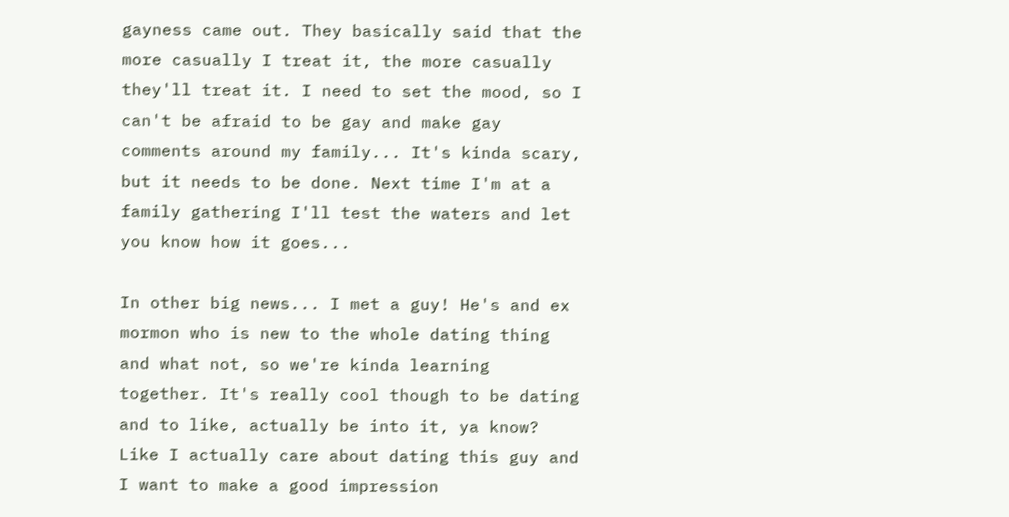gayness came out. They basically said that the more casually I treat it, the more casually they'll treat it. I need to set the mood, so I can't be afraid to be gay and make gay comments around my family... It's kinda scary, but it needs to be done. Next time I'm at a family gathering I'll test the waters and let you know how it goes...

In other big news... I met a guy! He's and ex mormon who is new to the whole dating thing and what not, so we're kinda learning together. It's really cool though to be dating and to like, actually be into it, ya know? Like I actually care about dating this guy and I want to make a good impression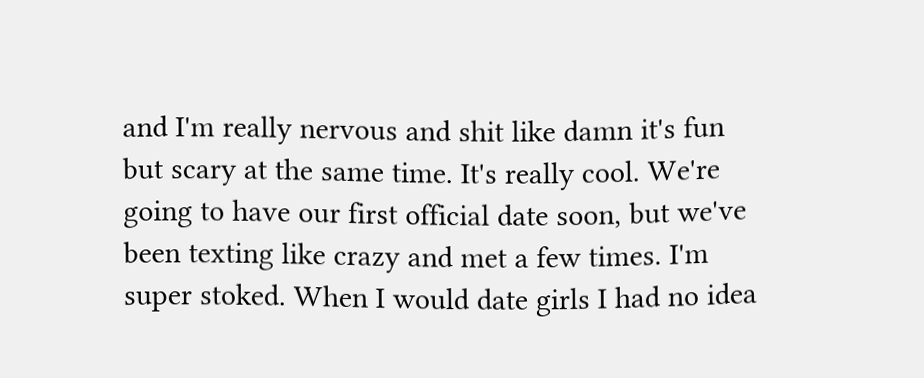and I'm really nervous and shit like damn it's fun but scary at the same time. It's really cool. We're going to have our first official date soon, but we've been texting like crazy and met a few times. I'm super stoked. When I would date girls I had no idea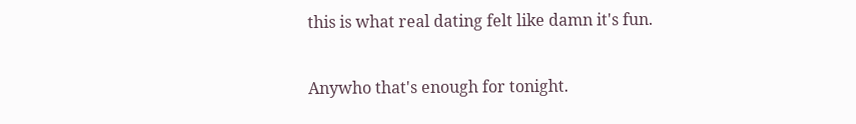this is what real dating felt like damn it's fun.

Anywho that's enough for tonight.